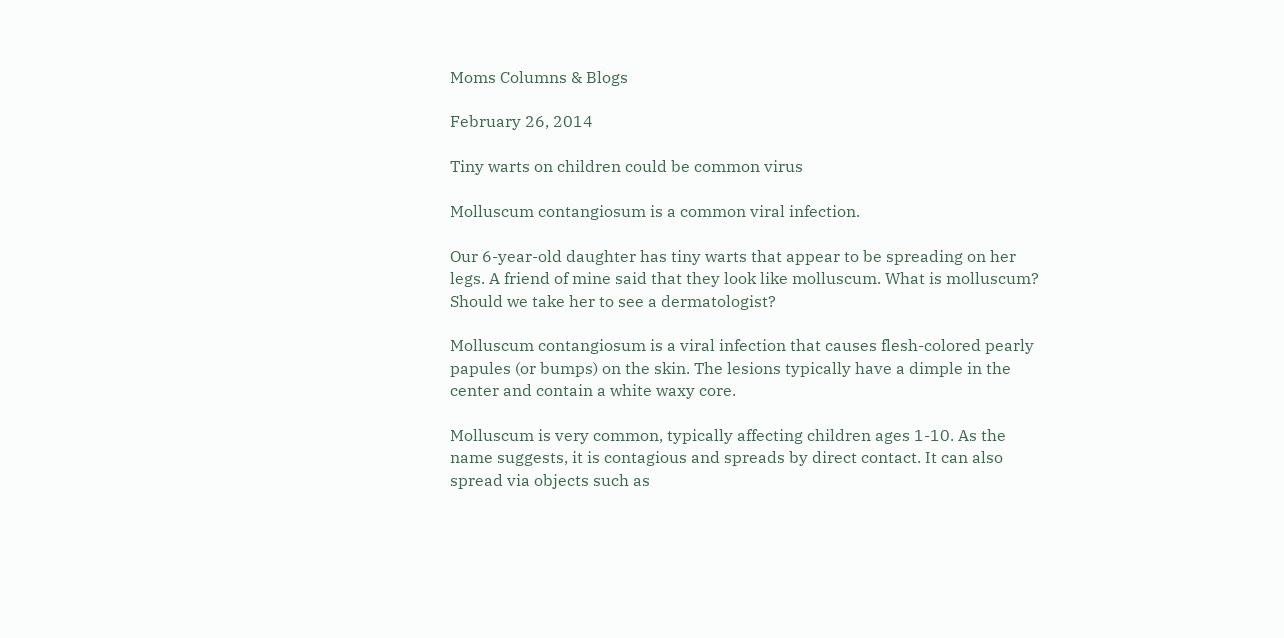Moms Columns & Blogs

February 26, 2014

Tiny warts on children could be common virus

Molluscum contangiosum is a common viral infection.

Our 6-year-old daughter has tiny warts that appear to be spreading on her legs. A friend of mine said that they look like molluscum. What is molluscum? Should we take her to see a dermatologist?

Molluscum contangiosum is a viral infection that causes flesh-colored pearly papules (or bumps) on the skin. The lesions typically have a dimple in the center and contain a white waxy core.

Molluscum is very common, typically affecting children ages 1-10. As the name suggests, it is contagious and spreads by direct contact. It can also spread via objects such as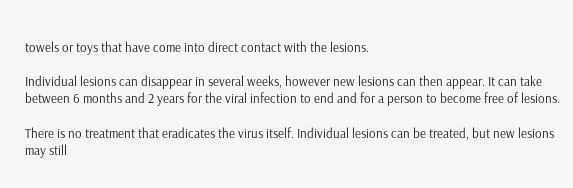towels or toys that have come into direct contact with the lesions.

Individual lesions can disappear in several weeks, however new lesions can then appear. It can take between 6 months and 2 years for the viral infection to end and for a person to become free of lesions.

There is no treatment that eradicates the virus itself. Individual lesions can be treated, but new lesions may still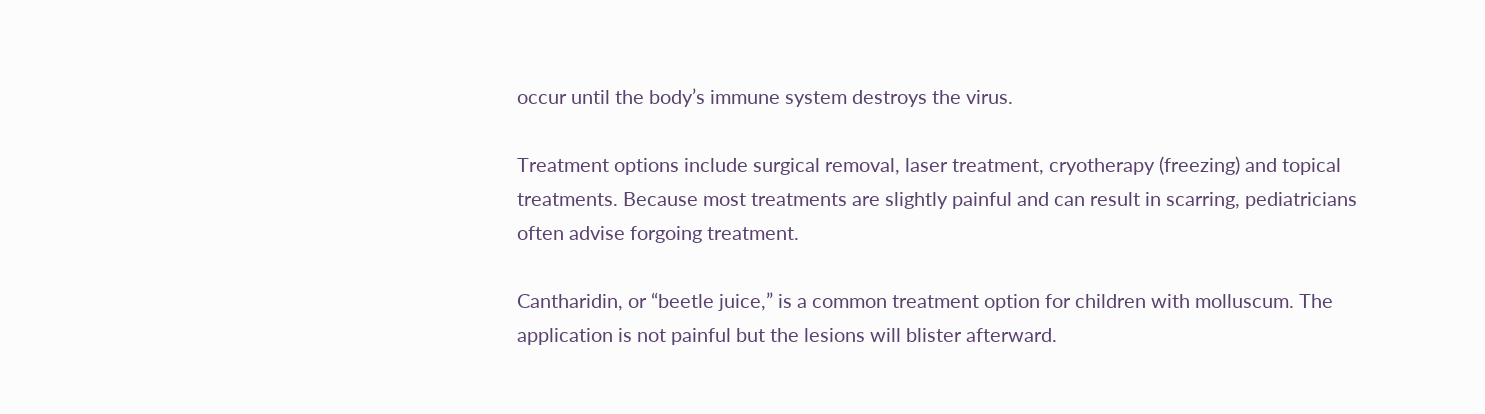occur until the body’s immune system destroys the virus.

Treatment options include surgical removal, laser treatment, cryotherapy (freezing) and topical treatments. Because most treatments are slightly painful and can result in scarring, pediatricians often advise forgoing treatment.

Cantharidin, or “beetle juice,” is a common treatment option for children with molluscum. The application is not painful but the lesions will blister afterward.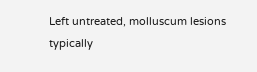Left untreated, molluscum lesions typically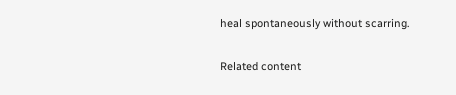heal spontaneously without scarring.

Related content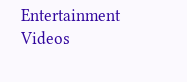Entertainment Videos